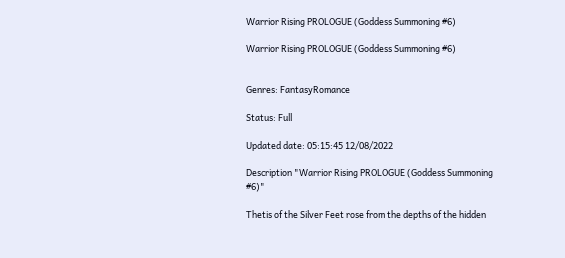Warrior Rising PROLOGUE (Goddess Summoning #6)

Warrior Rising PROLOGUE (Goddess Summoning #6)


Genres: FantasyRomance

Status: Full

Updated date: 05:15:45 12/08/2022

Description "Warrior Rising PROLOGUE (Goddess Summoning #6)"

Thetis of the Silver Feet rose from the depths of the hidden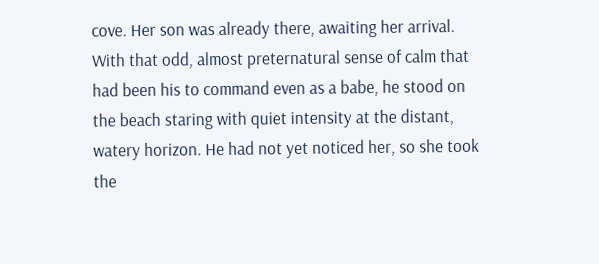cove. Her son was already there, awaiting her arrival. With that odd, almost preternatural sense of calm that had been his to command even as a babe, he stood on the beach staring with quiet intensity at the distant, watery horizon. He had not yet noticed her, so she took the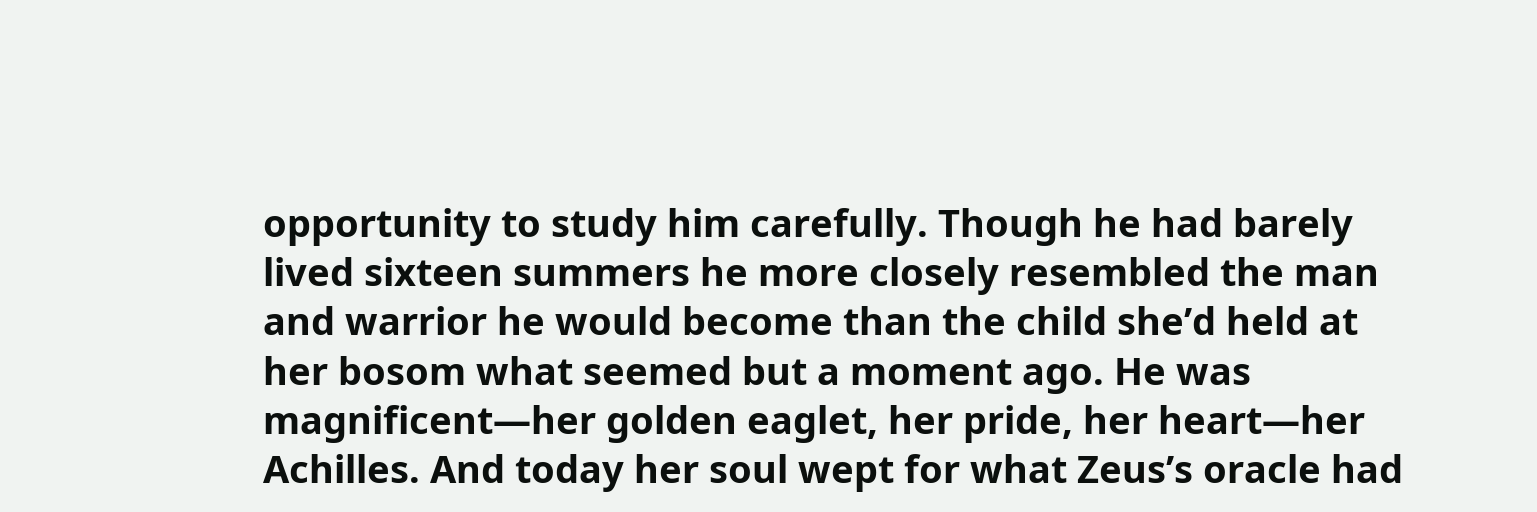opportunity to study him carefully. Though he had barely lived sixteen summers he more closely resembled the man and warrior he would become than the child she’d held at her bosom what seemed but a moment ago. He was magnificent—her golden eaglet, her pride, her heart—her Achilles. And today her soul wept for what Zeus’s oracle had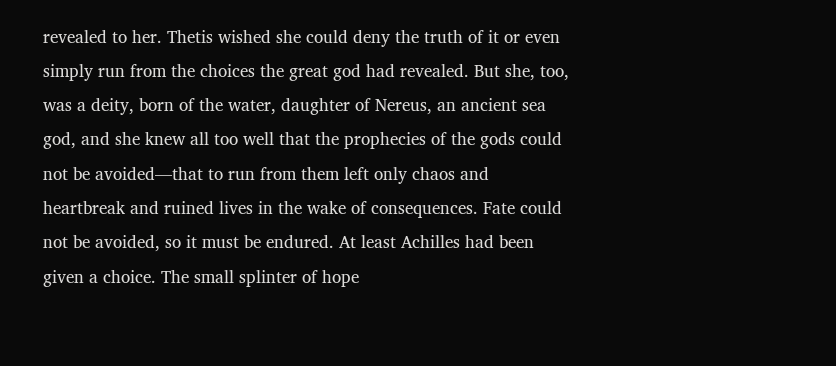revealed to her. Thetis wished she could deny the truth of it or even simply run from the choices the great god had revealed. But she, too, was a deity, born of the water, daughter of Nereus, an ancient sea god, and she knew all too well that the prophecies of the gods could not be avoided—that to run from them left only chaos and heartbreak and ruined lives in the wake of consequences. Fate could not be avoided, so it must be endured. At least Achilles had been given a choice. The small splinter of hope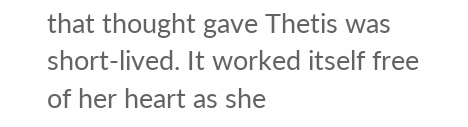that thought gave Thetis was short-lived. It worked itself free of her heart as she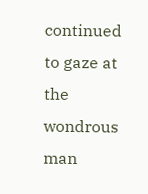continued to gaze at the wondrous man